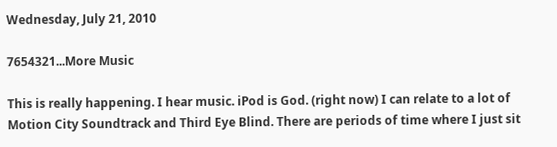Wednesday, July 21, 2010

7654321...More Music

This is really happening. I hear music. iPod is God. (right now) I can relate to a lot of Motion City Soundtrack and Third Eye Blind. There are periods of time where I just sit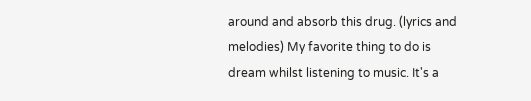around and absorb this drug. (lyrics and melodies) My favorite thing to do is dream whilst listening to music. It's a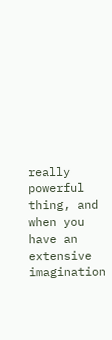really powerful thing, and when you have an extensive imagination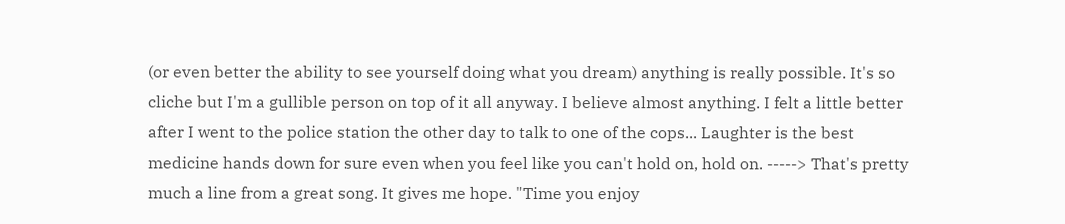(or even better the ability to see yourself doing what you dream) anything is really possible. It's so cliche but I'm a gullible person on top of it all anyway. I believe almost anything. I felt a little better after I went to the police station the other day to talk to one of the cops... Laughter is the best medicine hands down for sure even when you feel like you can't hold on, hold on. -----> That's pretty much a line from a great song. It gives me hope. "Time you enjoy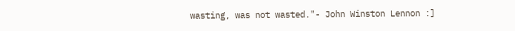wasting, was not wasted."- John Winston Lennon :]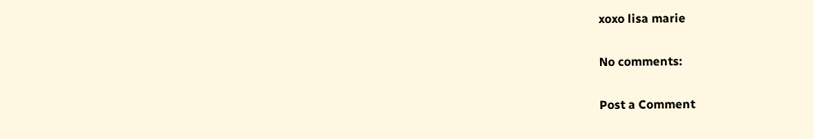xoxo lisa marie

No comments:

Post a Comment